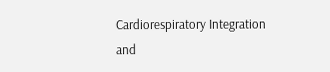Cardiorespiratory Integration and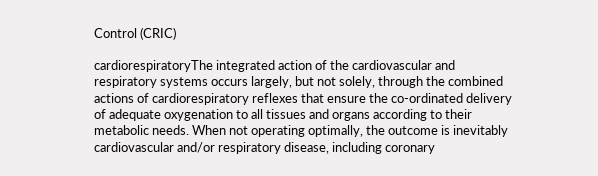Control (CRIC)

cardiorespiratoryThe integrated action of the cardiovascular and respiratory systems occurs largely, but not solely, through the combined actions of cardiorespiratory reflexes that ensure the co-ordinated delivery of adequate oxygenation to all tissues and organs according to their metabolic needs. When not operating optimally, the outcome is inevitably cardiovascular and/or respiratory disease, including coronary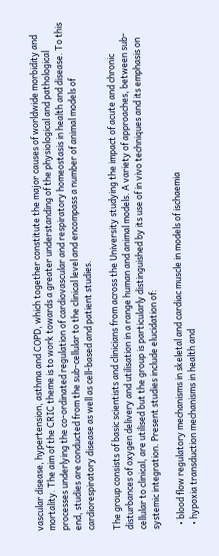vascular disease, hypertension, asthma and COPD, which together constitute the major causes of worldwide morbidity and mortality. The aim of the CRIC theme is to work towards a greater understanding of the physiological and pathological processes underlying the co-ordinated regulation of cardiovascular and respiratory homeostasis in health and disease. To this end, studies are conducted from the sub-cellular to the clinical level and encompass a number of animal models of cardiorespiratory disease as well as cell-based and patient studies.

The group consists of basic scientists and clinicians from across the University studying the impact of acute and chronic disturbances of oxygen delivery and utilisation in a range human and animal models. A variety of approaches, between sub-cellular to clinical, are utilised but the group is particularly distinguished by its use of in vivo techniques and its emphasis on systemic integration. Present studies include elucidation of:

  • blood flow regulatory mechanisms in skeletal and cardiac muscle in models of ischaemia
  • hypoxia transduction mechanisms in health and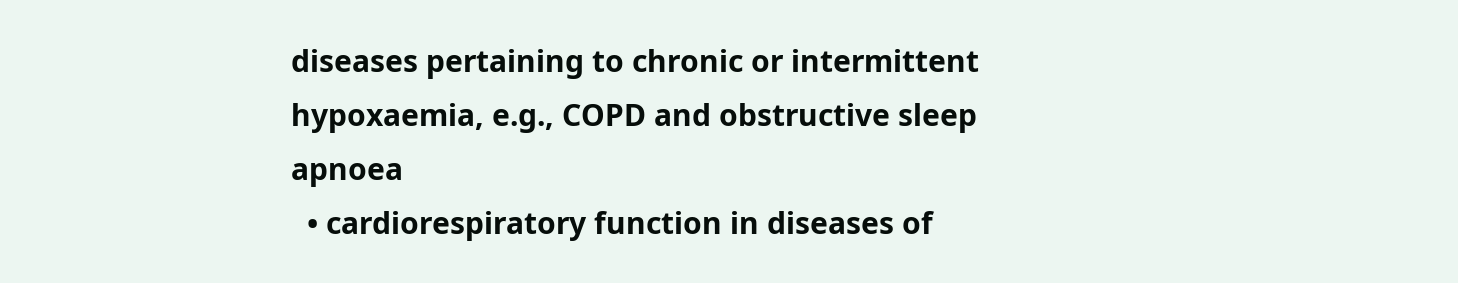diseases pertaining to chronic or intermittent hypoxaemia, e.g., COPD and obstructive sleep apnoea
  • cardiorespiratory function in diseases of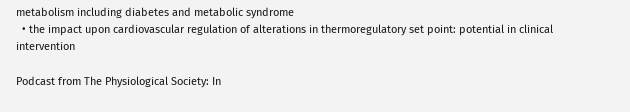metabolism including diabetes and metabolic syndrome
  • the impact upon cardiovascular regulation of alterations in thermoregulatory set point: potential in clinical intervention

Podcast from The Physiological Society: In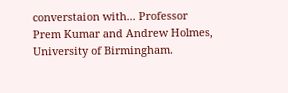converstaion with... Professor Prem Kumar and Andrew Holmes, University of Birmingham.